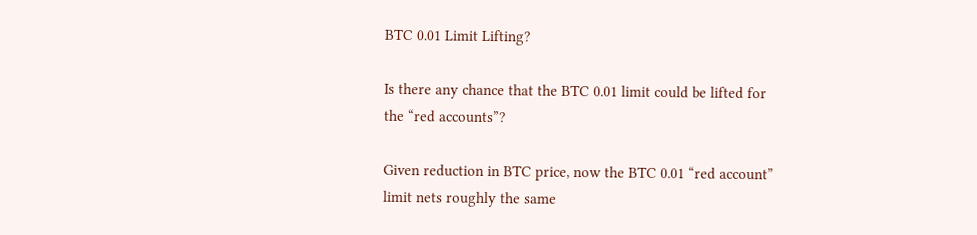BTC 0.01 Limit Lifting?

Is there any chance that the BTC 0.01 limit could be lifted for the “red accounts”?

Given reduction in BTC price, now the BTC 0.01 “red account” limit nets roughly the same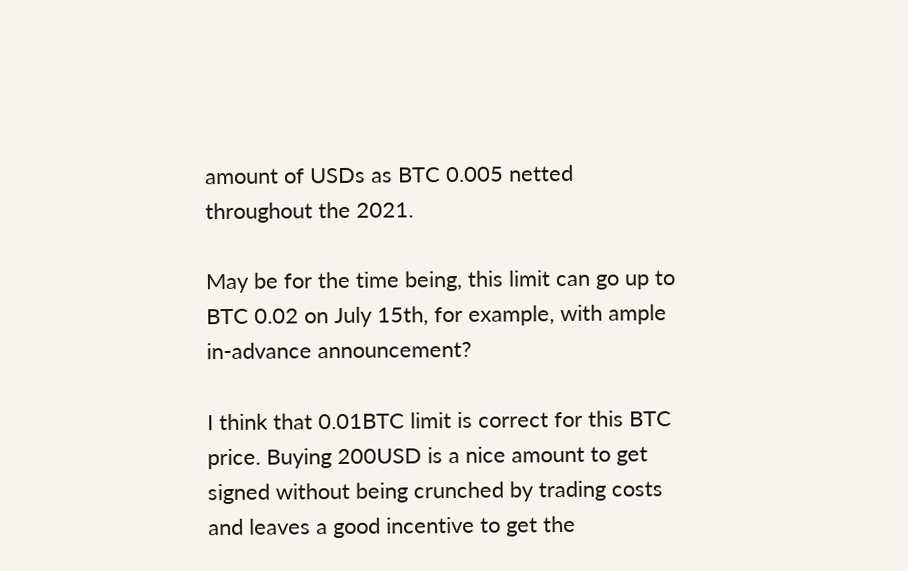amount of USDs as BTC 0.005 netted throughout the 2021.

May be for the time being, this limit can go up to BTC 0.02 on July 15th, for example, with ample in-advance announcement?

I think that 0.01BTC limit is correct for this BTC price. Buying 200USD is a nice amount to get signed without being crunched by trading costs and leaves a good incentive to get the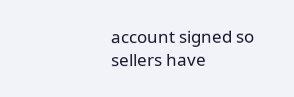account signed so sellers have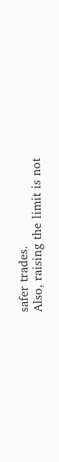safer trades.
Also, raising the limit is not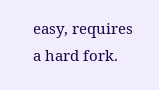easy, requires a hard fork.